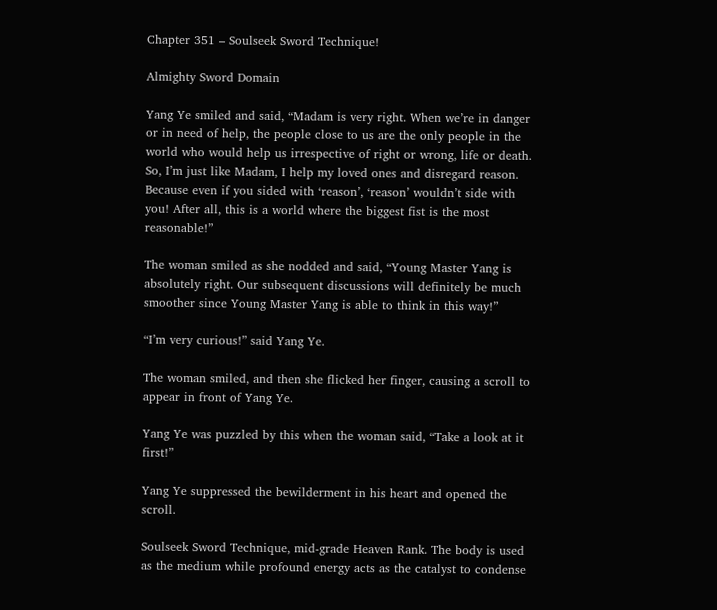Chapter 351 – Soulseek Sword Technique!

Almighty Sword Domain

Yang Ye smiled and said, “Madam is very right. When we’re in danger or in need of help, the people close to us are the only people in the world who would help us irrespective of right or wrong, life or death. So, I’m just like Madam, I help my loved ones and disregard reason. Because even if you sided with ‘reason’, ‘reason’ wouldn’t side with you! After all, this is a world where the biggest fist is the most reasonable!”

The woman smiled as she nodded and said, “Young Master Yang is absolutely right. Our subsequent discussions will definitely be much smoother since Young Master Yang is able to think in this way!”

“I’m very curious!” said Yang Ye.

The woman smiled, and then she flicked her finger, causing a scroll to appear in front of Yang Ye.

Yang Ye was puzzled by this when the woman said, “Take a look at it first!”

Yang Ye suppressed the bewilderment in his heart and opened the scroll.

Soulseek Sword Technique, mid-grade Heaven Rank. The body is used as the medium while profound energy acts as the catalyst to condense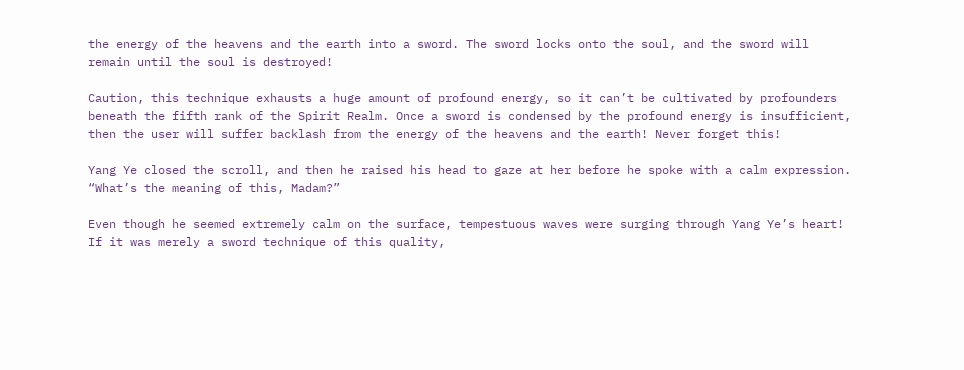the energy of the heavens and the earth into a sword. The sword locks onto the soul, and the sword will remain until the soul is destroyed!

Caution, this technique exhausts a huge amount of profound energy, so it can’t be cultivated by profounders beneath the fifth rank of the Spirit Realm. Once a sword is condensed by the profound energy is insufficient, then the user will suffer backlash from the energy of the heavens and the earth! Never forget this!

Yang Ye closed the scroll, and then he raised his head to gaze at her before he spoke with a calm expression. “What’s the meaning of this, Madam?”

Even though he seemed extremely calm on the surface, tempestuous waves were surging through Yang Ye’s heart! If it was merely a sword technique of this quality,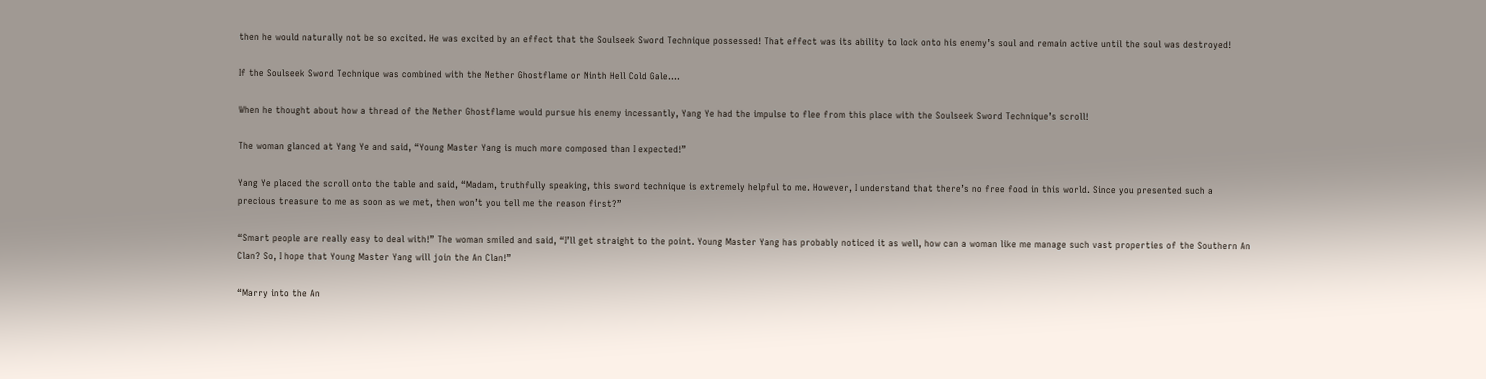then he would naturally not be so excited. He was excited by an effect that the Soulseek Sword Technique possessed! That effect was its ability to lock onto his enemy’s soul and remain active until the soul was destroyed!

If the Soulseek Sword Technique was combined with the Nether Ghostflame or Ninth Hell Cold Gale….

When he thought about how a thread of the Nether Ghostflame would pursue his enemy incessantly, Yang Ye had the impulse to flee from this place with the Soulseek Sword Technique’s scroll!

The woman glanced at Yang Ye and said, “Young Master Yang is much more composed than I expected!”

Yang Ye placed the scroll onto the table and said, “Madam, truthfully speaking, this sword technique is extremely helpful to me. However, I understand that there’s no free food in this world. Since you presented such a precious treasure to me as soon as we met, then won’t you tell me the reason first?”

“Smart people are really easy to deal with!” The woman smiled and said, “I’ll get straight to the point. Young Master Yang has probably noticed it as well, how can a woman like me manage such vast properties of the Southern An Clan? So, I hope that Young Master Yang will join the An Clan!”

“Marry into the An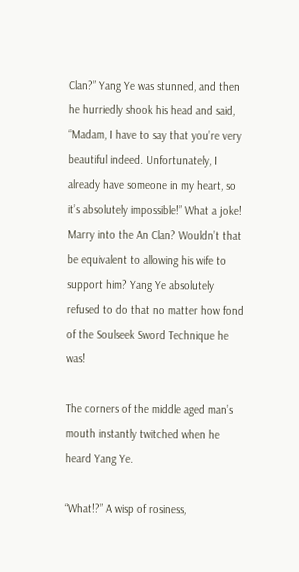Clan?” Yang Ye was stunned, and then he hurriedly shook his head and said, “Madam, I have to say that you’re very beautiful indeed. Unfortunately, I already have someone in my heart, so it’s absolutely impossible!” What a joke! Marry into the An Clan? Wouldn’t that be equivalent to allowing his wife to support him? Yang Ye absolutely refused to do that no matter how fond of the Soulseek Sword Technique he was!

The corners of the middle aged man’s mouth instantly twitched when he heard Yang Ye.

“What!?” A wisp of rosiness,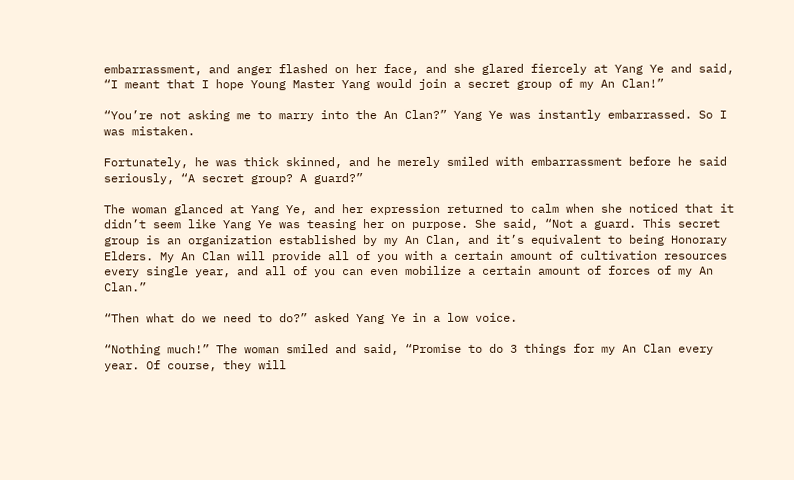embarrassment, and anger flashed on her face, and she glared fiercely at Yang Ye and said, “I meant that I hope Young Master Yang would join a secret group of my An Clan!”

“You’re not asking me to marry into the An Clan?” Yang Ye was instantly embarrassed. So I was mistaken.

Fortunately, he was thick skinned, and he merely smiled with embarrassment before he said seriously, “A secret group? A guard?”

The woman glanced at Yang Ye, and her expression returned to calm when she noticed that it didn’t seem like Yang Ye was teasing her on purpose. She said, “Not a guard. This secret group is an organization established by my An Clan, and it’s equivalent to being Honorary Elders. My An Clan will provide all of you with a certain amount of cultivation resources every single year, and all of you can even mobilize a certain amount of forces of my An Clan.”

“Then what do we need to do?” asked Yang Ye in a low voice.

“Nothing much!” The woman smiled and said, “Promise to do 3 things for my An Clan every year. Of course, they will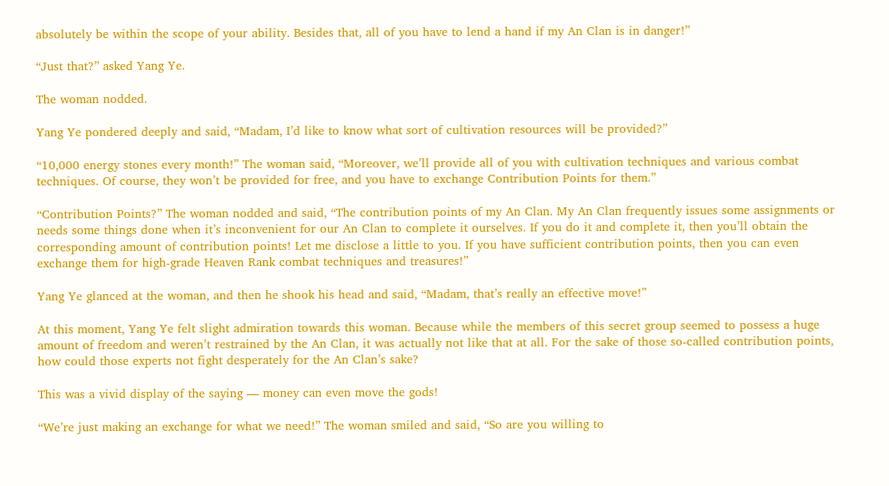absolutely be within the scope of your ability. Besides that, all of you have to lend a hand if my An Clan is in danger!”

“Just that?” asked Yang Ye.

The woman nodded.

Yang Ye pondered deeply and said, “Madam, I’d like to know what sort of cultivation resources will be provided?”

“10,000 energy stones every month!” The woman said, “Moreover, we’ll provide all of you with cultivation techniques and various combat techniques. Of course, they won’t be provided for free, and you have to exchange Contribution Points for them.”

“Contribution Points?” The woman nodded and said, “The contribution points of my An Clan. My An Clan frequently issues some assignments or needs some things done when it’s inconvenient for our An Clan to complete it ourselves. If you do it and complete it, then you’ll obtain the corresponding amount of contribution points! Let me disclose a little to you. If you have sufficient contribution points, then you can even exchange them for high-grade Heaven Rank combat techniques and treasures!”

Yang Ye glanced at the woman, and then he shook his head and said, “Madam, that’s really an effective move!”

At this moment, Yang Ye felt slight admiration towards this woman. Because while the members of this secret group seemed to possess a huge amount of freedom and weren’t restrained by the An Clan, it was actually not like that at all. For the sake of those so-called contribution points, how could those experts not fight desperately for the An Clan’s sake?

This was a vivid display of the saying — money can even move the gods!

“We’re just making an exchange for what we need!” The woman smiled and said, “So are you willing to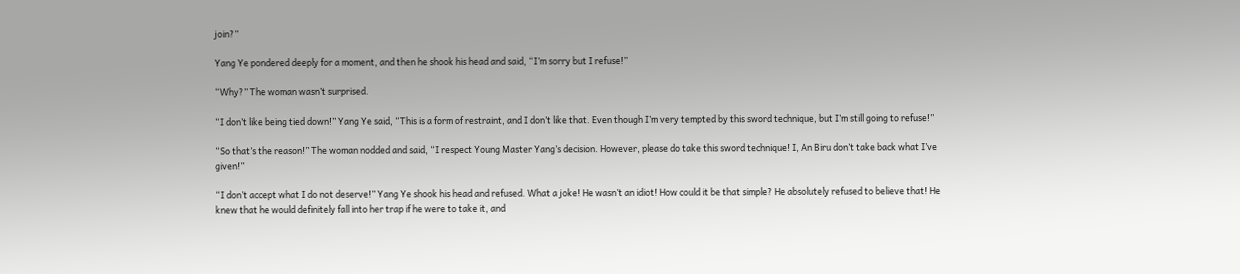join?”

Yang Ye pondered deeply for a moment, and then he shook his head and said, “I’m sorry but I refuse!”

“Why?” The woman wasn’t surprised.

“I don’t like being tied down!” Yang Ye said, “This is a form of restraint, and I don’t like that. Even though I’m very tempted by this sword technique, but I’m still going to refuse!”

“So that’s the reason!” The woman nodded and said, “I respect Young Master Yang’s decision. However, please do take this sword technique! I, An Biru don’t take back what I’ve given!”

“I don’t accept what I do not deserve!” Yang Ye shook his head and refused. What a joke! He wasn’t an idiot! How could it be that simple? He absolutely refused to believe that! He knew that he would definitely fall into her trap if he were to take it, and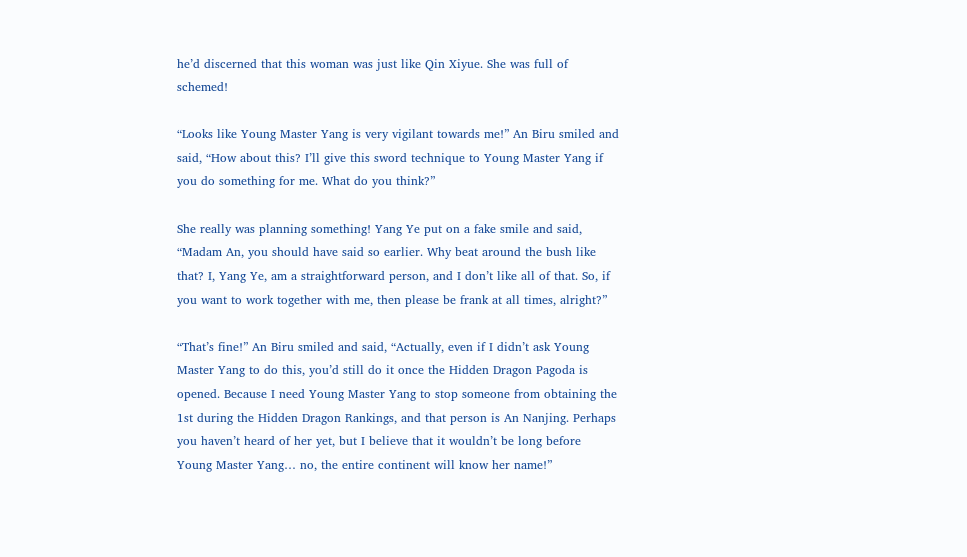he’d discerned that this woman was just like Qin Xiyue. She was full of schemed!

“Looks like Young Master Yang is very vigilant towards me!” An Biru smiled and said, “How about this? I’ll give this sword technique to Young Master Yang if you do something for me. What do you think?”

She really was planning something! Yang Ye put on a fake smile and said, “Madam An, you should have said so earlier. Why beat around the bush like that? I, Yang Ye, am a straightforward person, and I don’t like all of that. So, if you want to work together with me, then please be frank at all times, alright?”

“That’s fine!” An Biru smiled and said, “Actually, even if I didn’t ask Young Master Yang to do this, you’d still do it once the Hidden Dragon Pagoda is opened. Because I need Young Master Yang to stop someone from obtaining the 1st during the Hidden Dragon Rankings, and that person is An Nanjing. Perhaps you haven’t heard of her yet, but I believe that it wouldn’t be long before Young Master Yang… no, the entire continent will know her name!”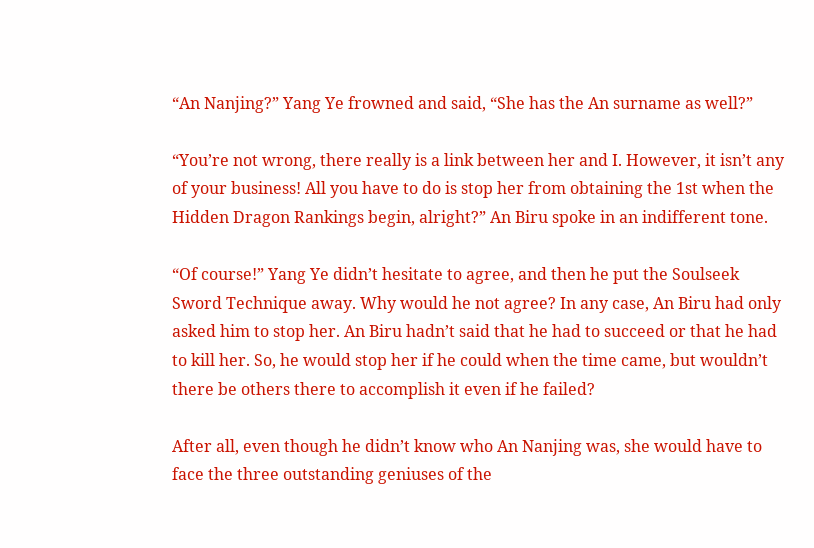“An Nanjing?” Yang Ye frowned and said, “She has the An surname as well?”

“You’re not wrong, there really is a link between her and I. However, it isn’t any of your business! All you have to do is stop her from obtaining the 1st when the Hidden Dragon Rankings begin, alright?” An Biru spoke in an indifferent tone.

“Of course!” Yang Ye didn’t hesitate to agree, and then he put the Soulseek Sword Technique away. Why would he not agree? In any case, An Biru had only asked him to stop her. An Biru hadn’t said that he had to succeed or that he had to kill her. So, he would stop her if he could when the time came, but wouldn’t there be others there to accomplish it even if he failed?

After all, even though he didn’t know who An Nanjing was, she would have to face the three outstanding geniuses of the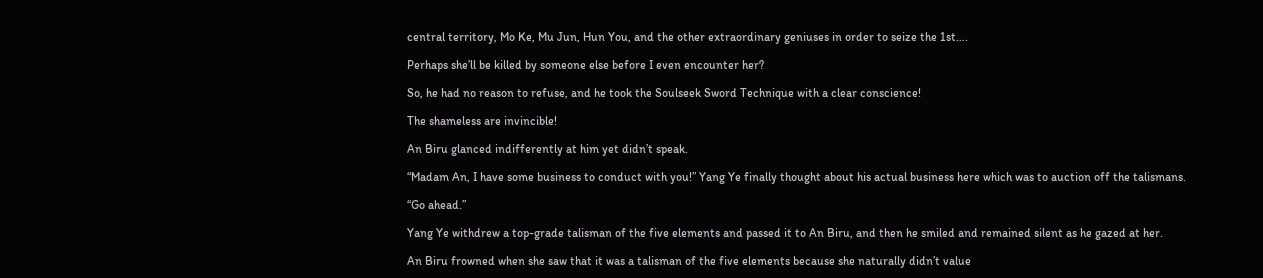central territory, Mo Ke, Mu Jun, Hun You, and the other extraordinary geniuses in order to seize the 1st….

Perhaps she’ll be killed by someone else before I even encounter her?

So, he had no reason to refuse, and he took the Soulseek Sword Technique with a clear conscience!

The shameless are invincible!

An Biru glanced indifferently at him yet didn’t speak.

“Madam An, I have some business to conduct with you!” Yang Ye finally thought about his actual business here which was to auction off the talismans.

“Go ahead.”

Yang Ye withdrew a top-grade talisman of the five elements and passed it to An Biru, and then he smiled and remained silent as he gazed at her.

An Biru frowned when she saw that it was a talisman of the five elements because she naturally didn’t value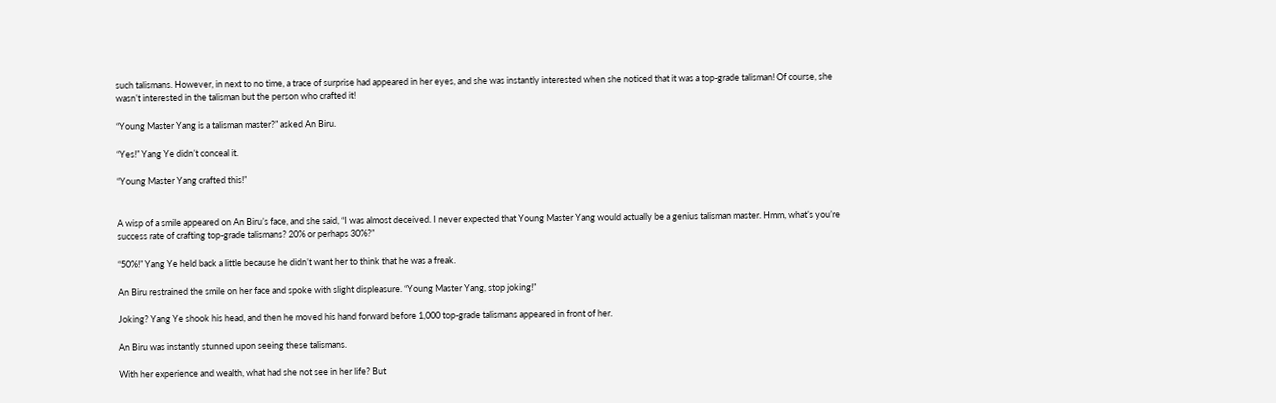such talismans. However, in next to no time, a trace of surprise had appeared in her eyes, and she was instantly interested when she noticed that it was a top-grade talisman! Of course, she wasn’t interested in the talisman but the person who crafted it!

“Young Master Yang is a talisman master?” asked An Biru.

“Yes!” Yang Ye didn’t conceal it.

“Young Master Yang crafted this!”


A wisp of a smile appeared on An Biru’s face, and she said, “I was almost deceived. I never expected that Young Master Yang would actually be a genius talisman master. Hmm, what’s you’re success rate of crafting top-grade talismans? 20% or perhaps 30%?”

“50%!” Yang Ye held back a little because he didn’t want her to think that he was a freak.

An Biru restrained the smile on her face and spoke with slight displeasure. “Young Master Yang, stop joking!”

Joking? Yang Ye shook his head, and then he moved his hand forward before 1,000 top-grade talismans appeared in front of her.

An Biru was instantly stunned upon seeing these talismans.

With her experience and wealth, what had she not see in her life? But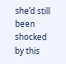she’d still been shocked by this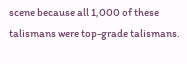scene because all 1,000 of these talismans were top-grade talismans.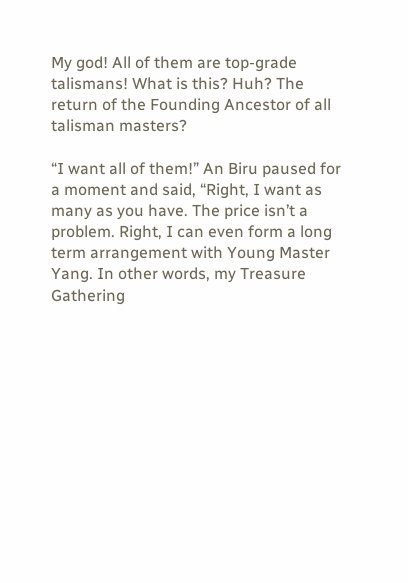My god! All of them are top-grade talismans! What is this? Huh? The return of the Founding Ancestor of all talisman masters?

“I want all of them!” An Biru paused for a moment and said, “Right, I want as many as you have. The price isn’t a problem. Right, I can even form a long term arrangement with Young Master Yang. In other words, my Treasure Gathering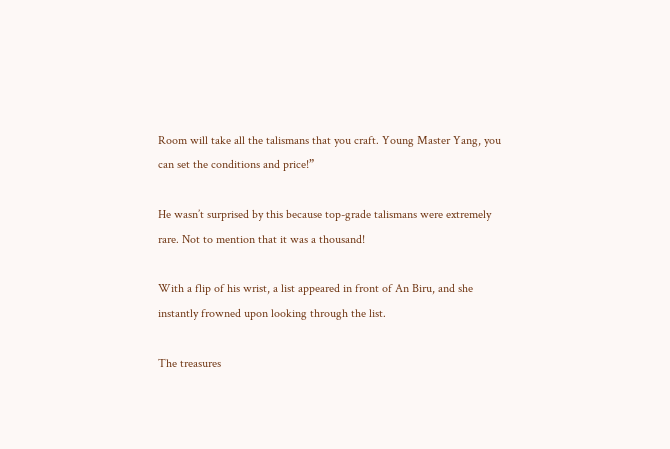Room will take all the talismans that you craft. Young Master Yang, you can set the conditions and price!”

He wasn’t surprised by this because top-grade talismans were extremely rare. Not to mention that it was a thousand!

With a flip of his wrist, a list appeared in front of An Biru, and she instantly frowned upon looking through the list.

The treasures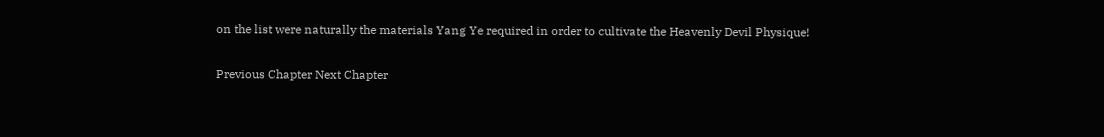on the list were naturally the materials Yang Ye required in order to cultivate the Heavenly Devil Physique!

Previous Chapter Next Chapter